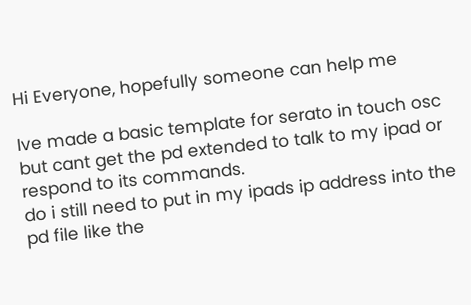Hi Everyone, hopefully someone can help me

Ive made a basic template for serato in touch osc but cant get the pd extended to talk to my ipad or respond to its commands.
do i still need to put in my ipads ip address into the pd file like the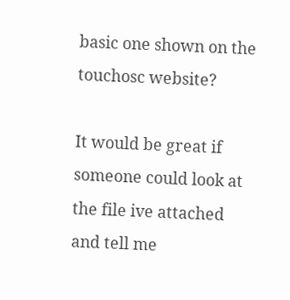basic one shown on the touchosc website?

It would be great if someone could look at the file ive attached and tell me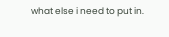what else i need to put in.